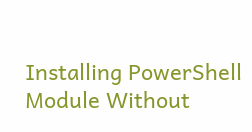Installing PowerShell Module Without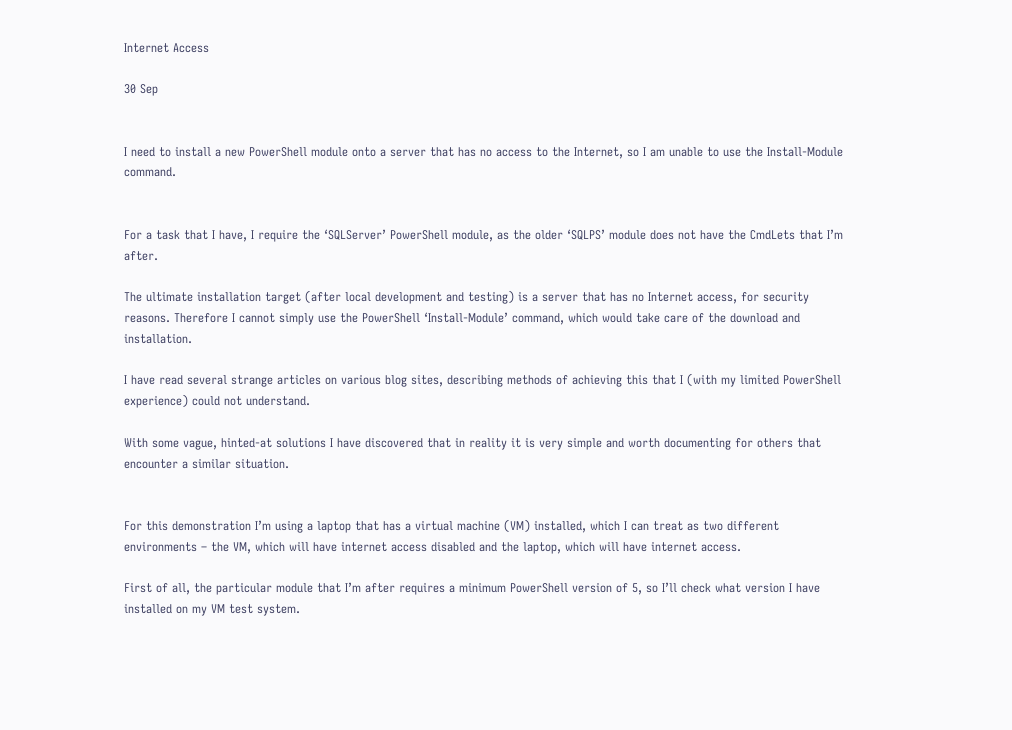Internet Access

30 Sep


I need to install a new PowerShell module onto a server that has no access to the Internet, so I am unable to use the Install-Module command.


For a task that I have, I require the ‘SQLServer’ PowerShell module, as the older ‘SQLPS’ module does not have the CmdLets that I’m after.

The ultimate installation target (after local development and testing) is a server that has no Internet access, for security reasons. Therefore I cannot simply use the PowerShell ‘Install-Module’ command, which would take care of the download and installation.

I have read several strange articles on various blog sites, describing methods of achieving this that I (with my limited PowerShell experience) could not understand.

With some vague, hinted-at solutions I have discovered that in reality it is very simple and worth documenting for others that encounter a similar situation.


For this demonstration I’m using a laptop that has a virtual machine (VM) installed, which I can treat as two different environments – the VM, which will have internet access disabled and the laptop, which will have internet access.

First of all, the particular module that I’m after requires a minimum PowerShell version of 5, so I’ll check what version I have installed on my VM test system.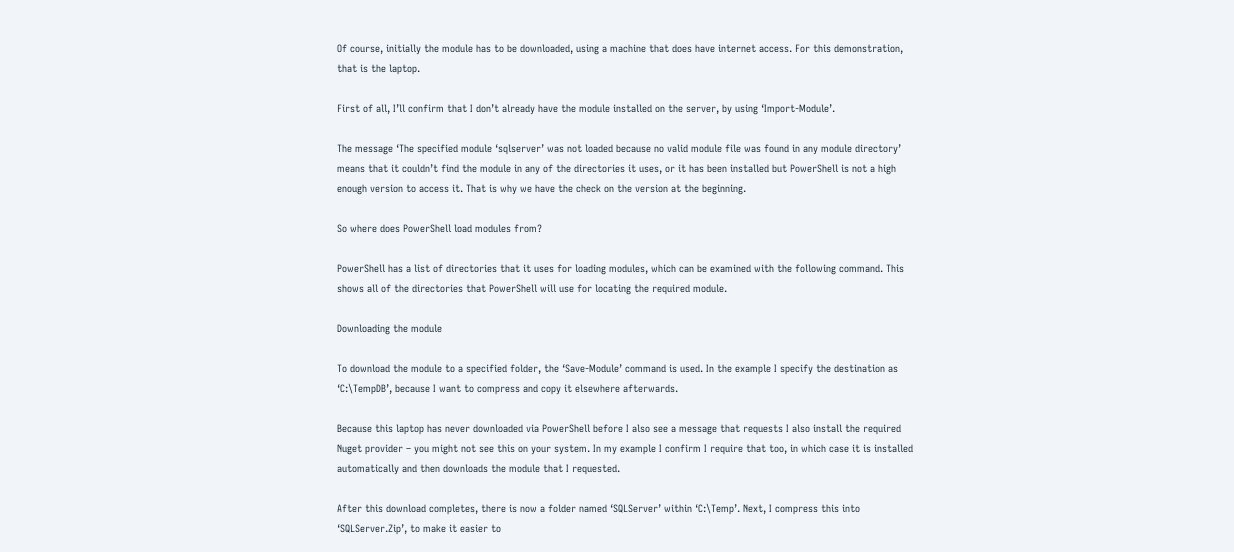Of course, initially the module has to be downloaded, using a machine that does have internet access. For this demonstration, that is the laptop.

First of all, I’ll confirm that I don’t already have the module installed on the server, by using ‘Import-Module’.

The message ‘The specified module ‘sqlserver’ was not loaded because no valid module file was found in any module directory’ means that it couldn’t find the module in any of the directories it uses, or it has been installed but PowerShell is not a high enough version to access it. That is why we have the check on the version at the beginning.

So where does PowerShell load modules from?

PowerShell has a list of directories that it uses for loading modules, which can be examined with the following command. This shows all of the directories that PowerShell will use for locating the required module.

Downloading the module

To download the module to a specified folder, the ‘Save-Module’ command is used. In the example I specify the destination as ‘C:\TempDB’, because I want to compress and copy it elsewhere afterwards.

Because this laptop has never downloaded via PowerShell before I also see a message that requests I also install the required Nuget provider – you might not see this on your system. In my example I confirm I require that too, in which case it is installed automatically and then downloads the module that I requested.

After this download completes, there is now a folder named ‘SQLServer’ within ‘C:\Temp’. Next, I compress this into ‘SQLServer.Zip’, to make it easier to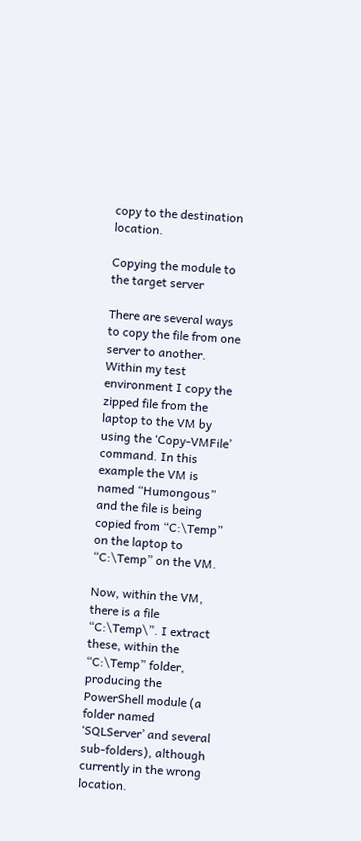copy to the destination location.

Copying the module to the target server

There are several ways to copy the file from one server to another. Within my test environment I copy the zipped file from the laptop to the VM by using the ‘Copy-VMFile’ command. In this example the VM is named “Humongous” and the file is being copied from “C:\Temp” on the laptop to “C:\Temp” on the VM.

Now, within the VM, there is a file “C:\Temp\”. I extract these, within the “C:\Temp” folder, producing the PowerShell module (a folder named ‘SQLServer’ and several sub-folders), although currently in the wrong location.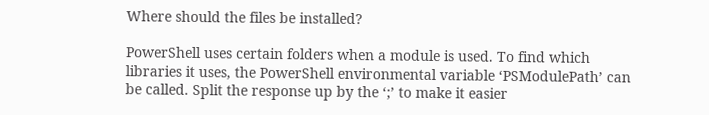Where should the files be installed?

PowerShell uses certain folders when a module is used. To find which libraries it uses, the PowerShell environmental variable ‘PSModulePath’ can be called. Split the response up by the ‘;’ to make it easier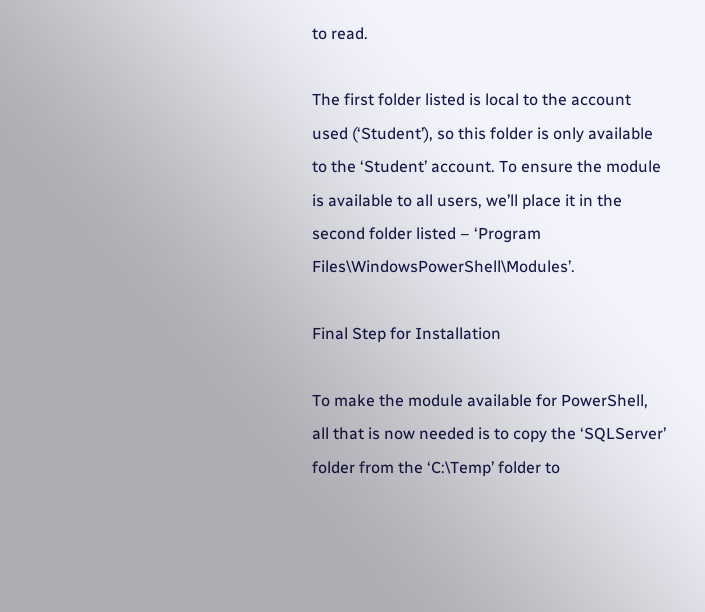to read.

The first folder listed is local to the account used (‘Student’), so this folder is only available to the ‘Student’ account. To ensure the module is available to all users, we’ll place it in the second folder listed – ‘Program Files\WindowsPowerShell\Modules’.

Final Step for Installation

To make the module available for PowerShell, all that is now needed is to copy the ‘SQLServer’ folder from the ‘C:\Temp’ folder to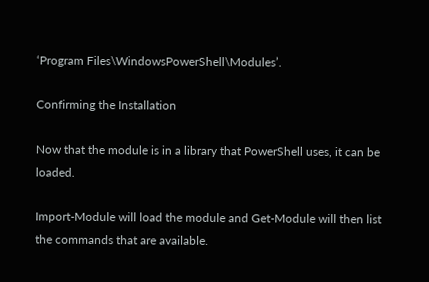‘Program Files\WindowsPowerShell\Modules’.

Confirming the Installation

Now that the module is in a library that PowerShell uses, it can be loaded.

Import-Module will load the module and Get-Module will then list the commands that are available.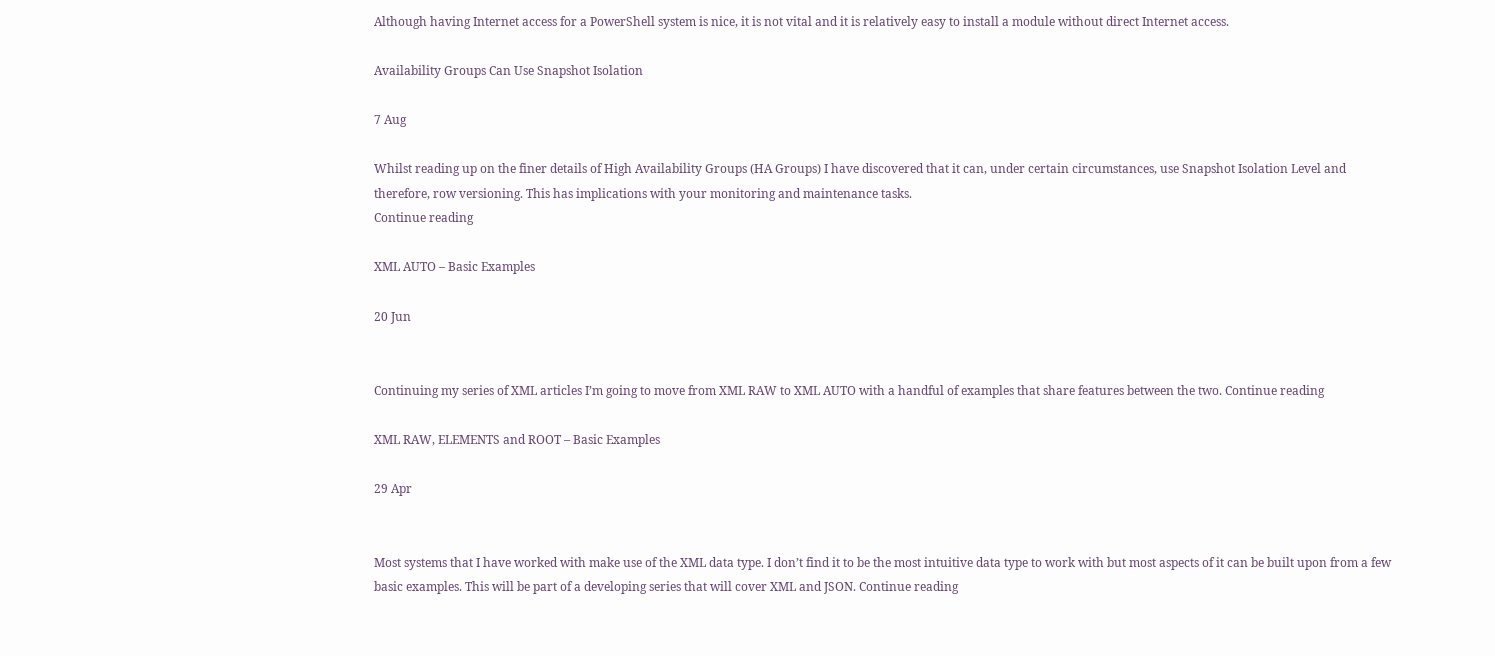Although having Internet access for a PowerShell system is nice, it is not vital and it is relatively easy to install a module without direct Internet access.

Availability Groups Can Use Snapshot Isolation

7 Aug

Whilst reading up on the finer details of High Availability Groups (HA Groups) I have discovered that it can, under certain circumstances, use Snapshot Isolation Level and therefore, row versioning. This has implications with your monitoring and maintenance tasks.
Continue reading

XML AUTO – Basic Examples

20 Jun


Continuing my series of XML articles I’m going to move from XML RAW to XML AUTO with a handful of examples that share features between the two. Continue reading

XML RAW, ELEMENTS and ROOT – Basic Examples

29 Apr


Most systems that I have worked with make use of the XML data type. I don’t find it to be the most intuitive data type to work with but most aspects of it can be built upon from a few basic examples. This will be part of a developing series that will cover XML and JSON. Continue reading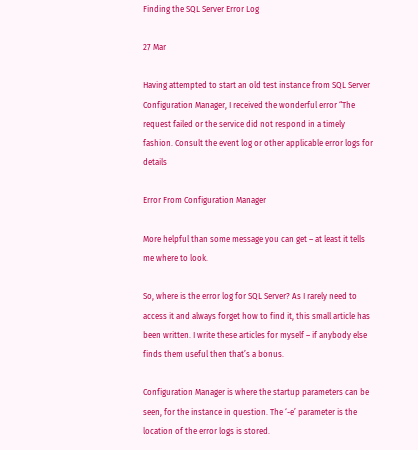Finding the SQL Server Error Log

27 Mar

Having attempted to start an old test instance from SQL Server Configuration Manager, I received the wonderful error “The request failed or the service did not respond in a timely fashion. Consult the event log or other applicable error logs for details

Error From Configuration Manager

More helpful than some message you can get – at least it tells me where to look.

So, where is the error log for SQL Server? As I rarely need to access it and always forget how to find it, this small article has been written. I write these articles for myself – if anybody else finds them useful then that’s a bonus.

Configuration Manager is where the startup parameters can be seen, for the instance in question. The ‘-e’ parameter is the location of the error logs is stored.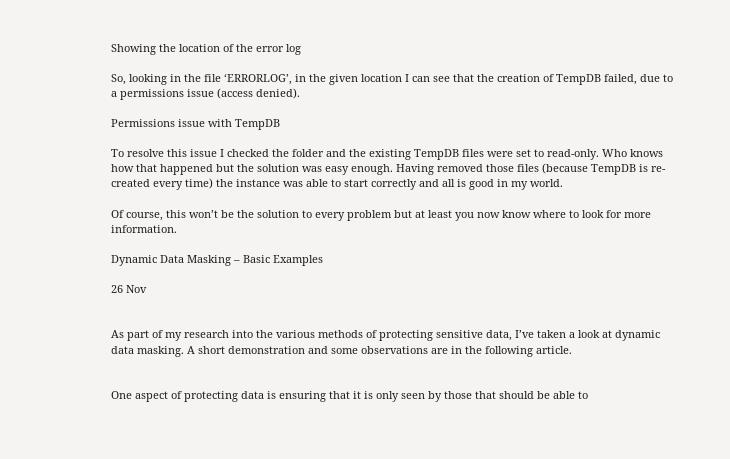Showing the location of the error log

So, looking in the file ‘ERRORLOG’, in the given location I can see that the creation of TempDB failed, due to a permissions issue (access denied).

Permissions issue with TempDB

To resolve this issue I checked the folder and the existing TempDB files were set to read-only. Who knows how that happened but the solution was easy enough. Having removed those files (because TempDB is re-created every time) the instance was able to start correctly and all is good in my world.

Of course, this won’t be the solution to every problem but at least you now know where to look for more information.

Dynamic Data Masking – Basic Examples

26 Nov


As part of my research into the various methods of protecting sensitive data, I’ve taken a look at dynamic data masking. A short demonstration and some observations are in the following article.


One aspect of protecting data is ensuring that it is only seen by those that should be able to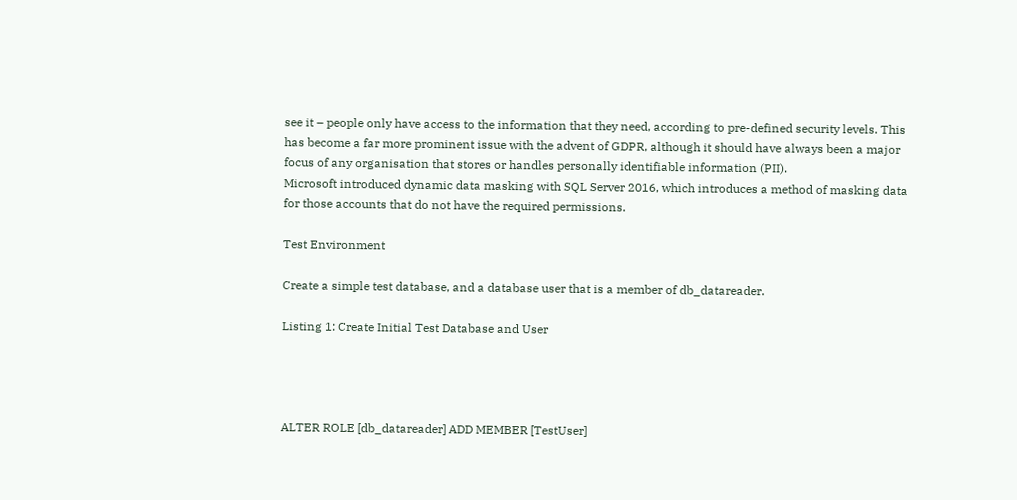see it – people only have access to the information that they need, according to pre-defined security levels. This has become a far more prominent issue with the advent of GDPR, although it should have always been a major focus of any organisation that stores or handles personally identifiable information (PII).
Microsoft introduced dynamic data masking with SQL Server 2016, which introduces a method of masking data for those accounts that do not have the required permissions.

Test Environment

Create a simple test database, and a database user that is a member of db_datareader.

Listing 1: Create Initial Test Database and User




ALTER ROLE [db_datareader] ADD MEMBER [TestUser]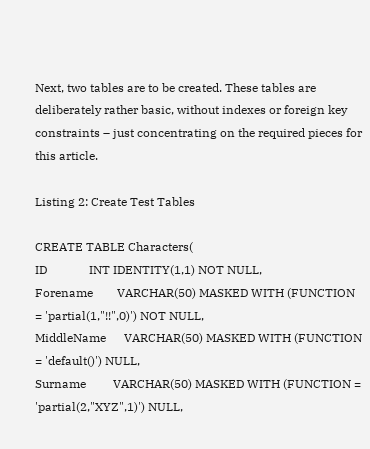Next, two tables are to be created. These tables are deliberately rather basic, without indexes or foreign key constraints – just concentrating on the required pieces for this article.

Listing 2: Create Test Tables

CREATE TABLE Characters(
ID              INT IDENTITY(1,1) NOT NULL,
Forename        VARCHAR(50) MASKED WITH (FUNCTION = 'partial(1,"!!",0)') NOT NULL,
MiddleName      VARCHAR(50) MASKED WITH (FUNCTION = 'default()') NULL,
Surname         VARCHAR(50) MASKED WITH (FUNCTION = 'partial(2,"XYZ",1)') NULL,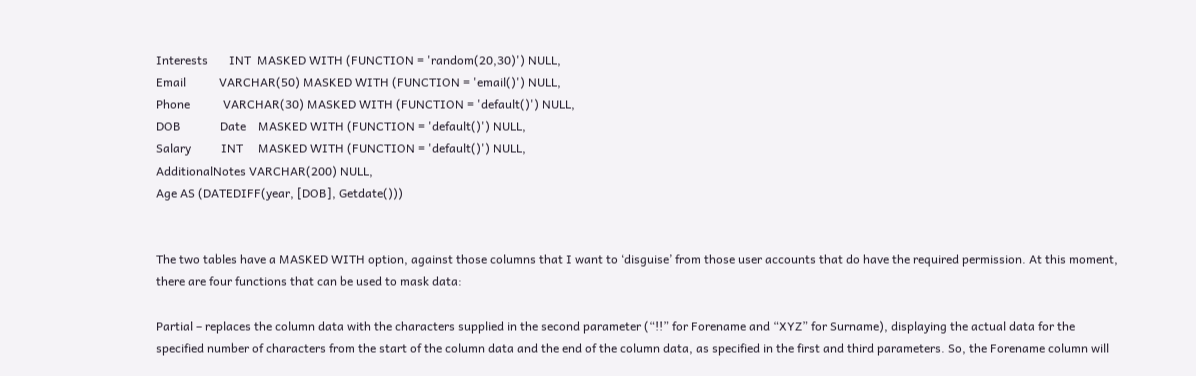Interests       INT  MASKED WITH (FUNCTION = 'random(20,30)') NULL,
Email           VARCHAR(50) MASKED WITH (FUNCTION = 'email()') NULL,
Phone           VARCHAR(30) MASKED WITH (FUNCTION = 'default()') NULL,
DOB             Date    MASKED WITH (FUNCTION = 'default()') NULL,
Salary          INT     MASKED WITH (FUNCTION = 'default()') NULL,
AdditionalNotes VARCHAR(200) NULL,
Age AS (DATEDIFF(year, [DOB], Getdate()))


The two tables have a MASKED WITH option, against those columns that I want to ‘disguise’ from those user accounts that do have the required permission. At this moment, there are four functions that can be used to mask data:

Partial – replaces the column data with the characters supplied in the second parameter (“!!” for Forename and “XYZ” for Surname), displaying the actual data for the specified number of characters from the start of the column data and the end of the column data, as specified in the first and third parameters. So, the Forename column will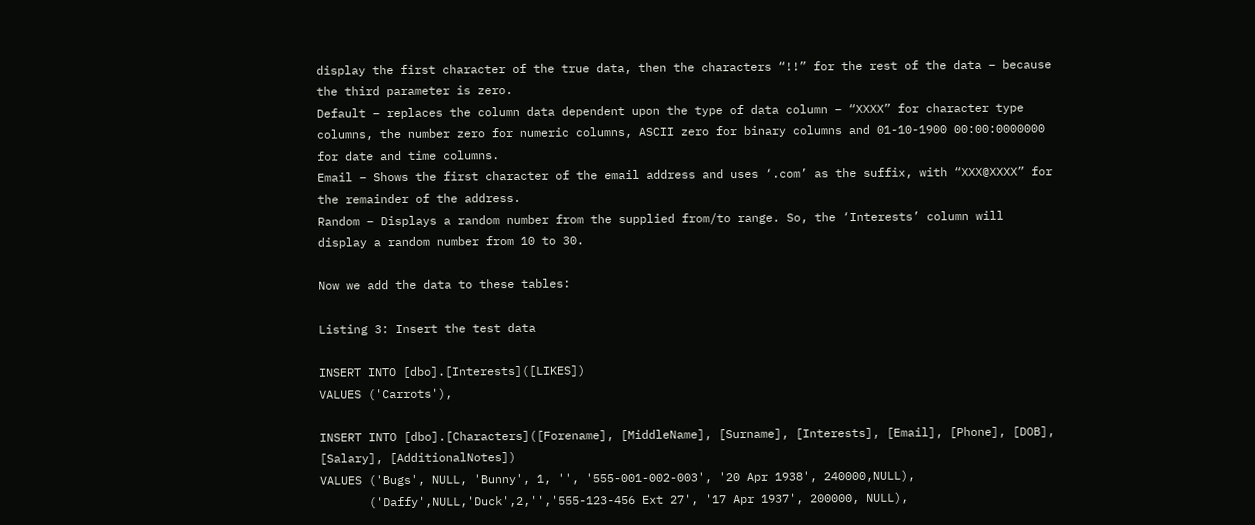display the first character of the true data, then the characters “!!” for the rest of the data – because the third parameter is zero.
Default – replaces the column data dependent upon the type of data column – “XXXX” for character type columns, the number zero for numeric columns, ASCII zero for binary columns and 01-10-1900 00:00:0000000 for date and time columns.
Email – Shows the first character of the email address and uses ‘.com’ as the suffix, with “XXX@XXXX” for the remainder of the address.
Random – Displays a random number from the supplied from/to range. So, the ‘Interests’ column will display a random number from 10 to 30.

Now we add the data to these tables:

Listing 3: Insert the test data

INSERT INTO [dbo].[Interests]([LIKES])
VALUES ('Carrots'),

INSERT INTO [dbo].[Characters]([Forename], [MiddleName], [Surname], [Interests], [Email], [Phone], [DOB], [Salary], [AdditionalNotes])
VALUES ('Bugs', NULL, 'Bunny', 1, '', '555-001-002-003', '20 Apr 1938', 240000,NULL),
       ('Daffy',NULL,'Duck',2,'','555-123-456 Ext 27', '17 Apr 1937', 200000, NULL),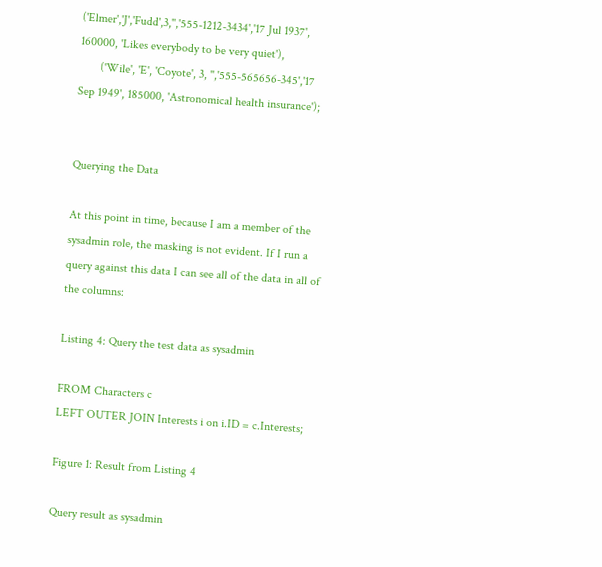('Elmer','J','Fudd',3,'','555-1212-3434','17 Jul 1937', 160000, 'Likes everybody to be very quiet'),
       ('Wile', 'E', 'Coyote', 3, '','555-565656-345','17 Sep 1949', 185000, 'Astronomical health insurance');


Querying the Data

At this point in time, because I am a member of the sysadmin role, the masking is not evident. If I run a query against this data I can see all of the data in all of the columns:

Listing 4: Query the test data as sysadmin

FROM Characters c
LEFT OUTER JOIN Interests i on i.ID = c.Interests;

Figure 1: Result from Listing 4

Query result as sysadmin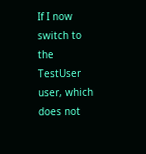If I now switch to the TestUser user, which does not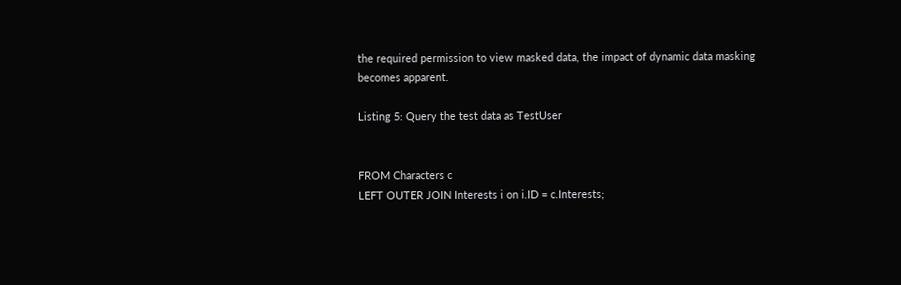the required permission to view masked data, the impact of dynamic data masking becomes apparent.

Listing 5: Query the test data as TestUser


FROM Characters c
LEFT OUTER JOIN Interests i on i.ID = c.Interests;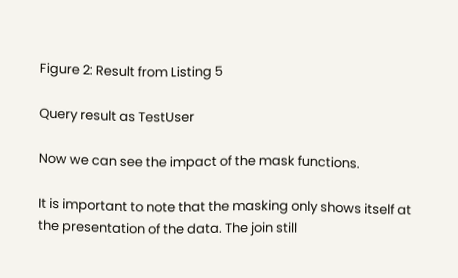Figure 2: Result from Listing 5

Query result as TestUser

Now we can see the impact of the mask functions.

It is important to note that the masking only shows itself at the presentation of the data. The join still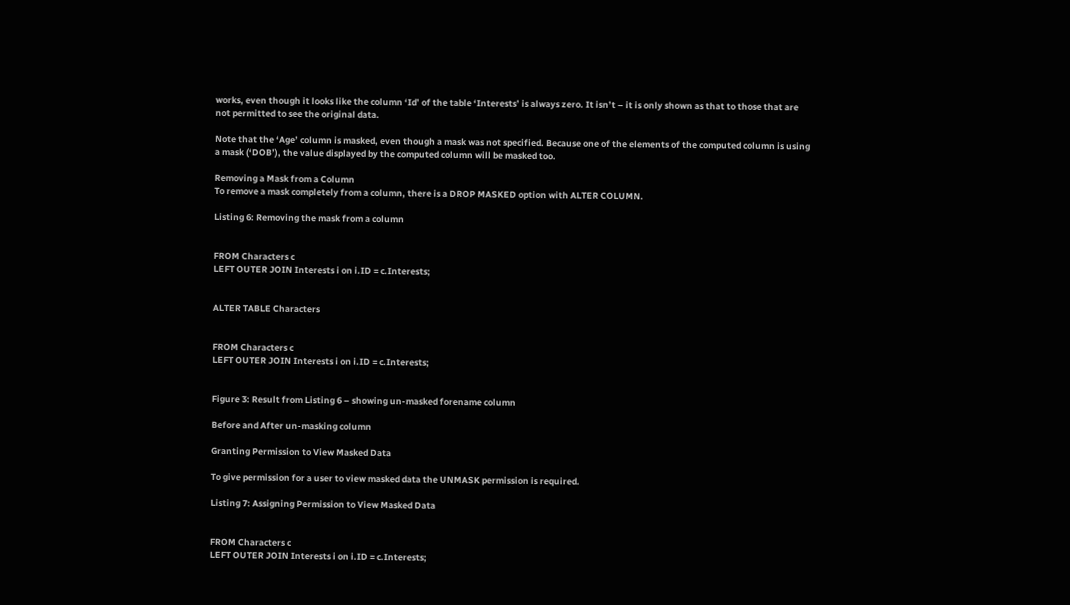works, even though it looks like the column ‘Id’ of the table ‘Interests’ is always zero. It isn’t – it is only shown as that to those that are not permitted to see the original data.

Note that the ‘Age’ column is masked, even though a mask was not specified. Because one of the elements of the computed column is using a mask (‘DOB’), the value displayed by the computed column will be masked too.

Removing a Mask from a Column
To remove a mask completely from a column, there is a DROP MASKED option with ALTER COLUMN.

Listing 6: Removing the mask from a column


FROM Characters c
LEFT OUTER JOIN Interests i on i.ID = c.Interests;


ALTER TABLE Characters


FROM Characters c
LEFT OUTER JOIN Interests i on i.ID = c.Interests;


Figure 3: Result from Listing 6 – showing un-masked forename column

Before and After un-masking column

Granting Permission to View Masked Data

To give permission for a user to view masked data the UNMASK permission is required.

Listing 7: Assigning Permission to View Masked Data


FROM Characters c
LEFT OUTER JOIN Interests i on i.ID = c.Interests;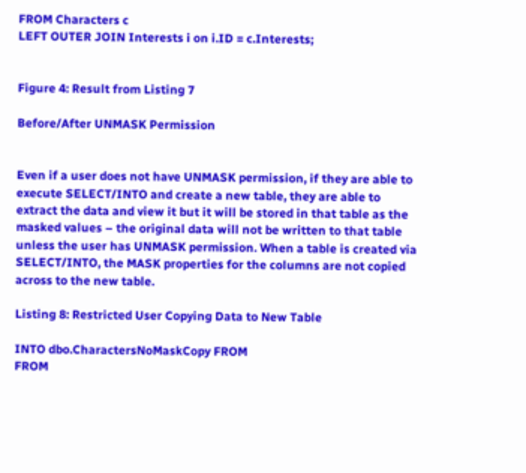FROM Characters c
LEFT OUTER JOIN Interests i on i.ID = c.Interests;


Figure 4: Result from Listing 7

Before/After UNMASK Permission


Even if a user does not have UNMASK permission, if they are able to execute SELECT/INTO and create a new table, they are able to extract the data and view it but it will be stored in that table as the masked values – the original data will not be written to that table unless the user has UNMASK permission. When a table is created via SELECT/INTO, the MASK properties for the columns are not copied across to the new table.

Listing 8: Restricted User Copying Data to New Table

INTO dbo.CharactersNoMaskCopy FROM
FROM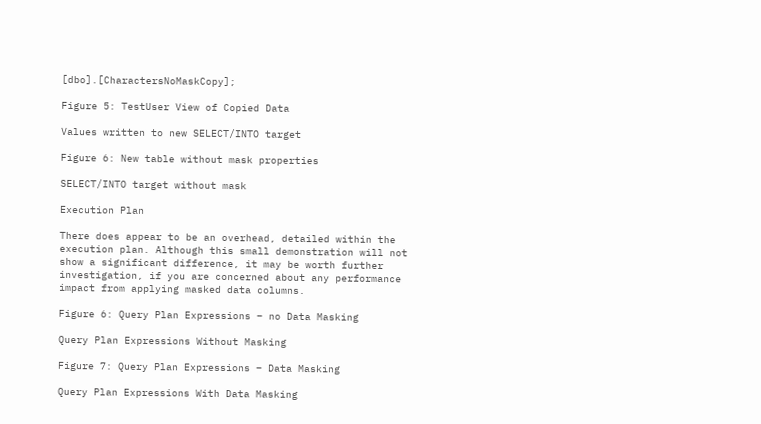[dbo].[CharactersNoMaskCopy];

Figure 5: TestUser View of Copied Data

Values written to new SELECT/INTO target

Figure 6: New table without mask properties

SELECT/INTO target without mask

Execution Plan

There does appear to be an overhead, detailed within the execution plan. Although this small demonstration will not show a significant difference, it may be worth further investigation, if you are concerned about any performance impact from applying masked data columns.

Figure 6: Query Plan Expressions – no Data Masking

Query Plan Expressions Without Masking

Figure 7: Query Plan Expressions – Data Masking

Query Plan Expressions With Data Masking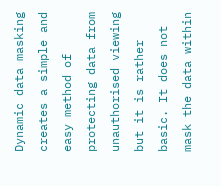Dynamic data masking creates a simple and easy method of protecting data from unauthorised viewing but it is rather basic. It does not mask the data within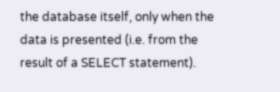the database itself, only when the data is presented (i.e. from the result of a SELECT statement).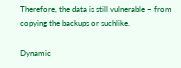Therefore, the data is still vulnerable – from copying the backups or suchlike.

Dynamic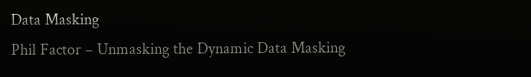Data Masking
Phil Factor – Unmasking the Dynamic Data Masking